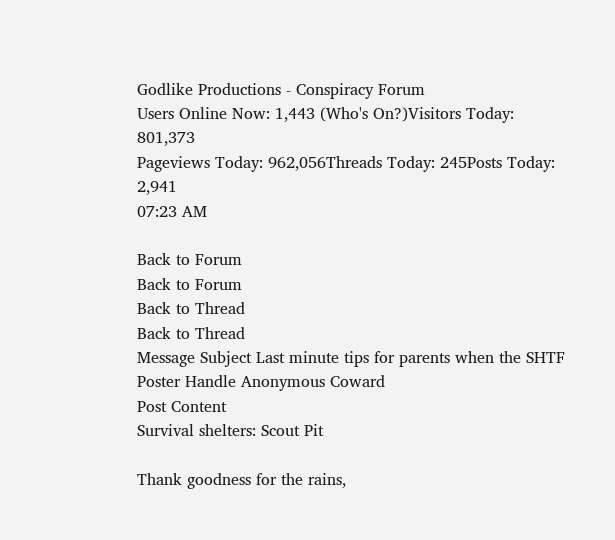Godlike Productions - Conspiracy Forum
Users Online Now: 1,443 (Who's On?)Visitors Today: 801,373
Pageviews Today: 962,056Threads Today: 245Posts Today: 2,941
07:23 AM

Back to Forum
Back to Forum
Back to Thread
Back to Thread
Message Subject Last minute tips for parents when the SHTF
Poster Handle Anonymous Coward
Post Content
Survival shelters: Scout Pit

Thank goodness for the rains,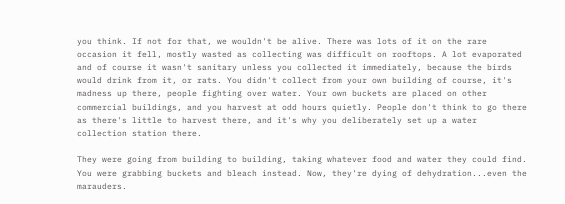you think. If not for that, we wouldn't be alive. There was lots of it on the rare occasion it fell, mostly wasted as collecting was difficult on rooftops. A lot evaporated and of course it wasn't sanitary unless you collected it immediately, because the birds would drink from it, or rats. You didn't collect from your own building of course, it's madness up there, people fighting over water. Your own buckets are placed on other commercial buildings, and you harvest at odd hours quietly. People don't think to go there as there's little to harvest there, and it's why you deliberately set up a water collection station there.

They were going from building to building, taking whatever food and water they could find. You were grabbing buckets and bleach instead. Now, they're dying of dehydration...even the marauders.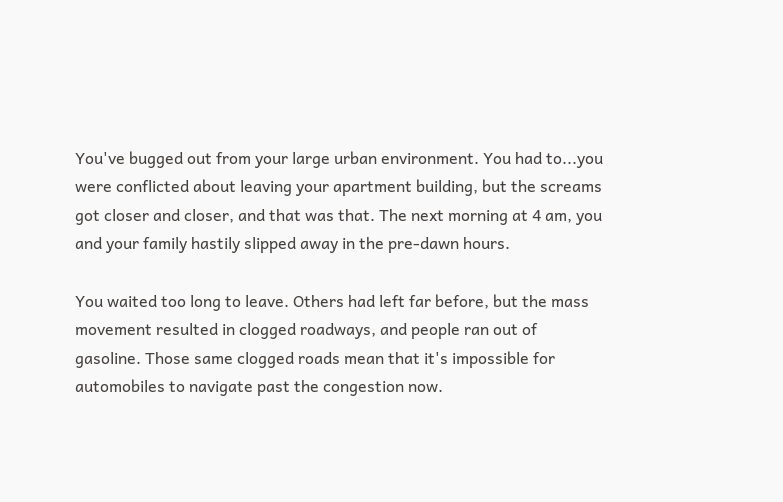You've bugged out from your large urban environment. You had to...you were conflicted about leaving your apartment building, but the screams got closer and closer, and that was that. The next morning at 4 am, you and your family hastily slipped away in the pre-dawn hours.

You waited too long to leave. Others had left far before, but the mass movement resulted in clogged roadways, and people ran out of gasoline. Those same clogged roads mean that it's impossible for automobiles to navigate past the congestion now.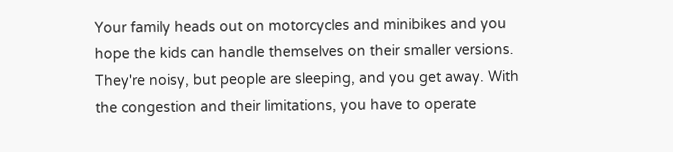Your family heads out on motorcycles and minibikes and you hope the kids can handle themselves on their smaller versions. They're noisy, but people are sleeping, and you get away. With the congestion and their limitations, you have to operate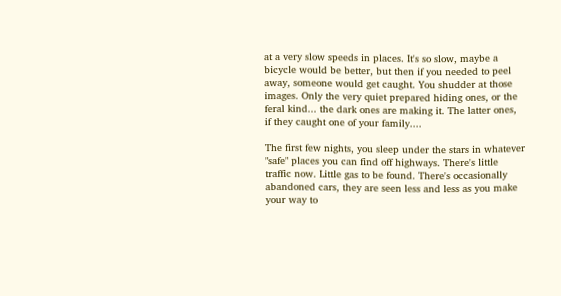at a very slow speeds in places. It's so slow, maybe a bicycle would be better, but then if you needed to peel away, someone would get caught. You shudder at those images. Only the very quiet prepared hiding ones, or the feral kind... the dark ones are making it. The latter ones, if they caught one of your family....

The first few nights, you sleep under the stars in whatever "safe" places you can find off highways. There's little traffic now. Little gas to be found. There's occasionally abandoned cars, they are seen less and less as you make your way to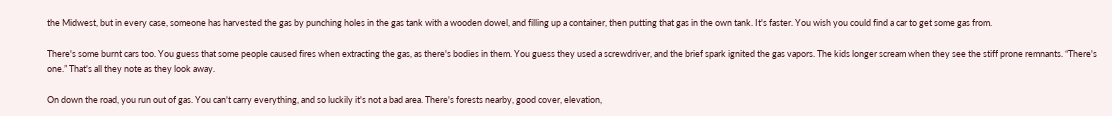the Midwest, but in every case, someone has harvested the gas by punching holes in the gas tank with a wooden dowel, and filling up a container, then putting that gas in the own tank. It's faster. You wish you could find a car to get some gas from.

There's some burnt cars too. You guess that some people caused fires when extracting the gas, as there's bodies in them. You guess they used a screwdriver, and the brief spark ignited the gas vapors. The kids longer scream when they see the stiff prone remnants. “There's one.” That's all they note as they look away.

On down the road, you run out of gas. You can't carry everything, and so luckily it's not a bad area. There's forests nearby, good cover, elevation,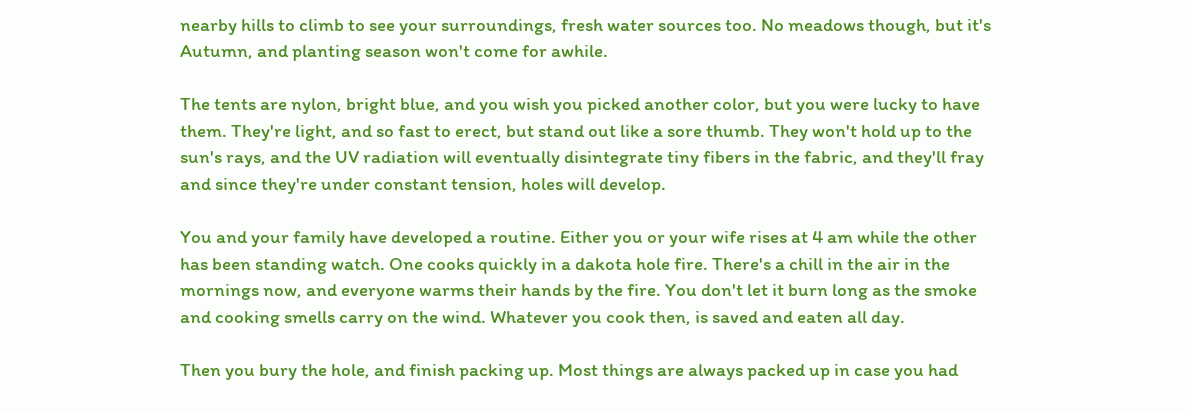nearby hills to climb to see your surroundings, fresh water sources too. No meadows though, but it's Autumn, and planting season won't come for awhile.

The tents are nylon, bright blue, and you wish you picked another color, but you were lucky to have them. They're light, and so fast to erect, but stand out like a sore thumb. They won't hold up to the sun's rays, and the UV radiation will eventually disintegrate tiny fibers in the fabric, and they'll fray and since they're under constant tension, holes will develop.

You and your family have developed a routine. Either you or your wife rises at 4 am while the other has been standing watch. One cooks quickly in a dakota hole fire. There's a chill in the air in the mornings now, and everyone warms their hands by the fire. You don't let it burn long as the smoke and cooking smells carry on the wind. Whatever you cook then, is saved and eaten all day.

Then you bury the hole, and finish packing up. Most things are always packed up in case you had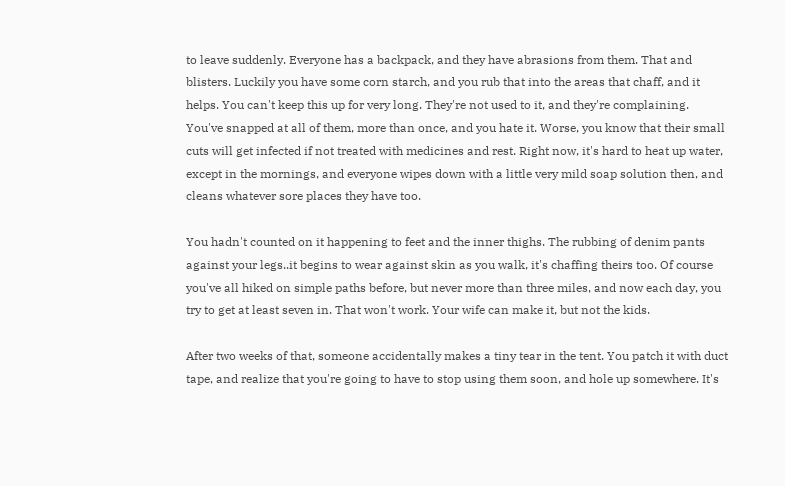to leave suddenly. Everyone has a backpack, and they have abrasions from them. That and blisters. Luckily you have some corn starch, and you rub that into the areas that chaff, and it helps. You can't keep this up for very long. They're not used to it, and they're complaining. You've snapped at all of them, more than once, and you hate it. Worse, you know that their small cuts will get infected if not treated with medicines and rest. Right now, it's hard to heat up water, except in the mornings, and everyone wipes down with a little very mild soap solution then, and cleans whatever sore places they have too.

You hadn't counted on it happening to feet and the inner thighs. The rubbing of denim pants against your legs..it begins to wear against skin as you walk, it's chaffing theirs too. Of course you've all hiked on simple paths before, but never more than three miles, and now each day, you try to get at least seven in. That won't work. Your wife can make it, but not the kids.

After two weeks of that, someone accidentally makes a tiny tear in the tent. You patch it with duct tape, and realize that you're going to have to stop using them soon, and hole up somewhere. It's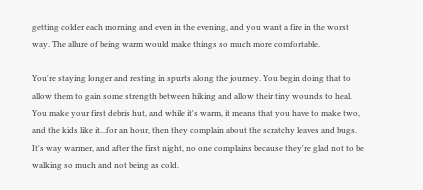getting colder each morning and even in the evening, and you want a fire in the worst way. The allure of being warm would make things so much more comfortable.

You're staying longer and resting in spurts along the journey. You begin doing that to allow them to gain some strength between hiking and allow their tiny wounds to heal. You make your first debris hut, and while it's warm, it means that you have to make two, and the kids like it...for an hour, then they complain about the scratchy leaves and bugs. It's way warmer, and after the first night, no one complains because they're glad not to be walking so much and not being as cold.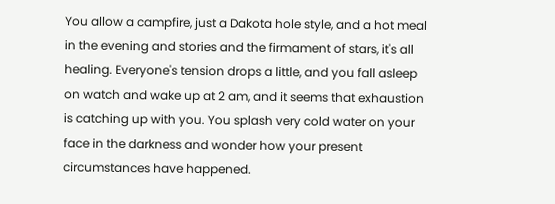You allow a campfire, just a Dakota hole style, and a hot meal in the evening and stories and the firmament of stars, it's all healing. Everyone's tension drops a little, and you fall asleep on watch and wake up at 2 am, and it seems that exhaustion is catching up with you. You splash very cold water on your face in the darkness and wonder how your present circumstances have happened.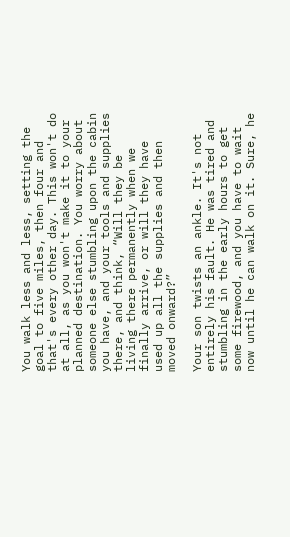You walk less and less, setting the goal to five miles, then four and that's every other day. This won't do at all, as you won't make it to your planned destination. You worry about someone else stumbling upon the cabin you have, and your tools and supplies there, and think, “Will they be living there permanently when we finally arrive, or will they have used up all the supplies and then moved onward?”

Your son twists an ankle. It's not entirely his fault. He was tired and stumbling in the early hours to get some firewood, and you have to wait now until he can walk on it. Sure, he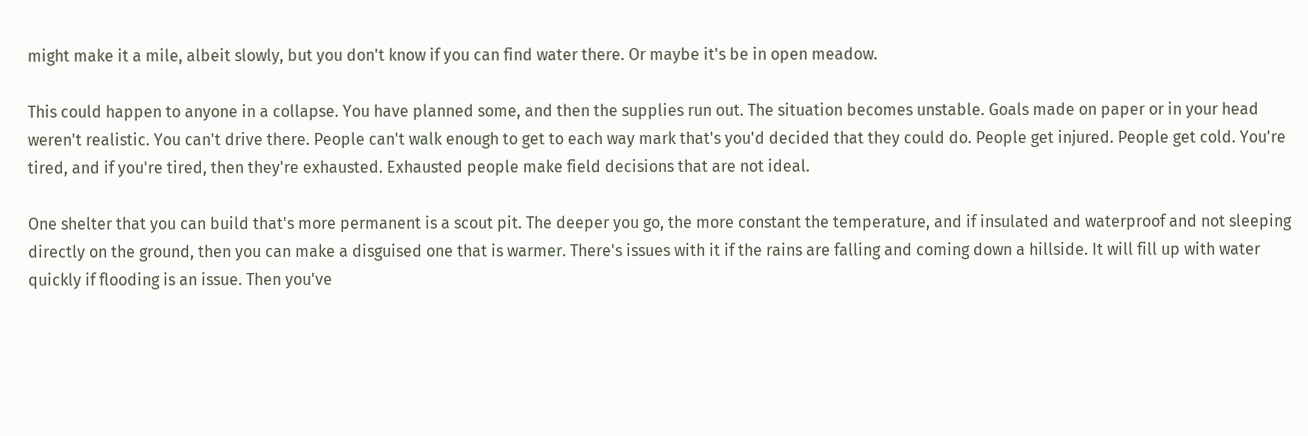might make it a mile, albeit slowly, but you don't know if you can find water there. Or maybe it's be in open meadow.

This could happen to anyone in a collapse. You have planned some, and then the supplies run out. The situation becomes unstable. Goals made on paper or in your head weren't realistic. You can't drive there. People can't walk enough to get to each way mark that's you'd decided that they could do. People get injured. People get cold. You're tired, and if you're tired, then they're exhausted. Exhausted people make field decisions that are not ideal.

One shelter that you can build that's more permanent is a scout pit. The deeper you go, the more constant the temperature, and if insulated and waterproof and not sleeping directly on the ground, then you can make a disguised one that is warmer. There's issues with it if the rains are falling and coming down a hillside. It will fill up with water quickly if flooding is an issue. Then you've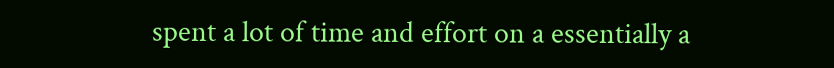spent a lot of time and effort on a essentially a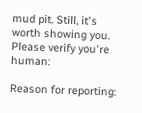mud pit. Still, it's worth showing you.
Please verify you're human:

Reason for reporting: